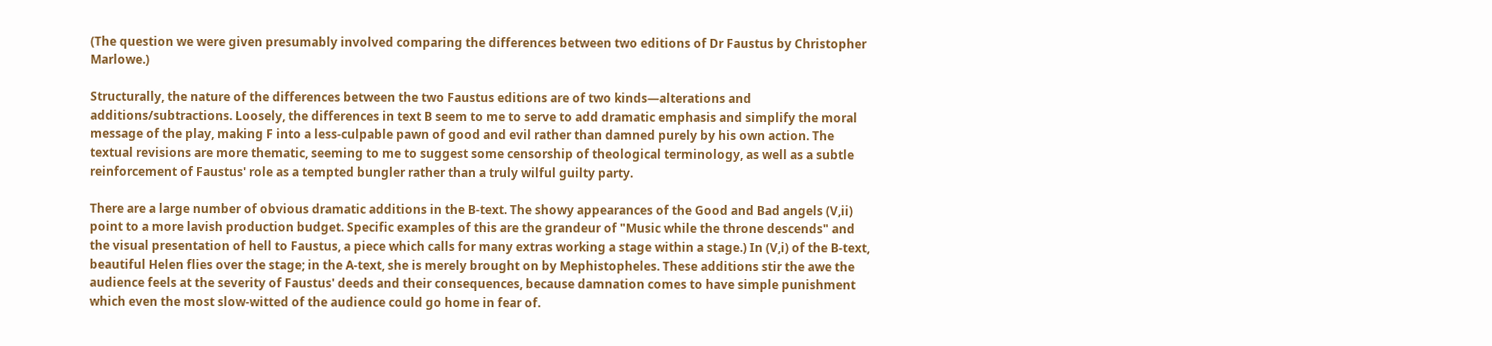(The question we were given presumably involved comparing the differences between two editions of Dr Faustus by Christopher Marlowe.)

Structurally, the nature of the differences between the two Faustus editions are of two kinds—alterations and additions/subtractions. Loosely, the differences in text B seem to me to serve to add dramatic emphasis and simplify the moral message of the play, making F into a less-culpable pawn of good and evil rather than damned purely by his own action. The textual revisions are more thematic, seeming to me to suggest some censorship of theological terminology, as well as a subtle reinforcement of Faustus' role as a tempted bungler rather than a truly wilful guilty party.

There are a large number of obvious dramatic additions in the B-text. The showy appearances of the Good and Bad angels (V,ii) point to a more lavish production budget. Specific examples of this are the grandeur of "Music while the throne descends" and the visual presentation of hell to Faustus, a piece which calls for many extras working a stage within a stage.) In (V,i) of the B-text, beautiful Helen flies over the stage; in the A-text, she is merely brought on by Mephistopheles. These additions stir the awe the audience feels at the severity of Faustus' deeds and their consequences, because damnation comes to have simple punishment which even the most slow-witted of the audience could go home in fear of.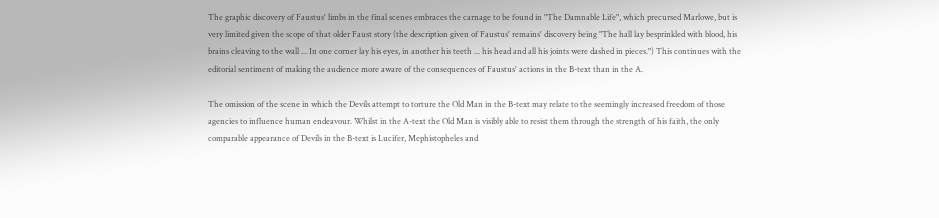The graphic discovery of Faustus' limbs in the final scenes embraces the carnage to be found in "The Damnable Life", which precursed Marlowe, but is very limited given the scope of that older Faust story (the description given of Faustus' remains' discovery being "The hall lay besprinkled with blood, his brains cleaving to the wall ... In one corner lay his eyes, in another his teeth ... his head and all his joints were dashed in pieces.") This continues with the editorial sentiment of making the audience more aware of the consequences of Faustus' actions in the B-text than in the A.

The omission of the scene in which the Devils attempt to torture the Old Man in the B-text may relate to the seemingly increased freedom of those agencies to influence human endeavour. Whilst in the A-text the Old Man is visibly able to resist them through the strength of his faith, the only comparable appearance of Devils in the B-text is Lucifer, Mephistopheles and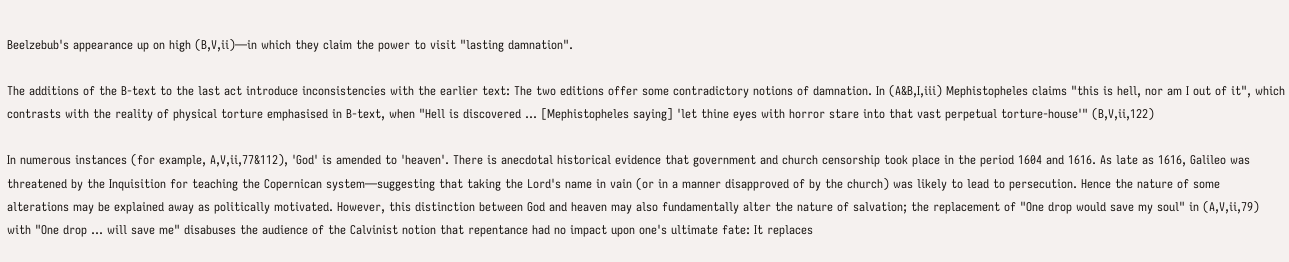Beelzebub's appearance up on high (B,V,ii)—in which they claim the power to visit "lasting damnation".

The additions of the B-text to the last act introduce inconsistencies with the earlier text: The two editions offer some contradictory notions of damnation. In (A&B,I,iii) Mephistopheles claims "this is hell, nor am I out of it", which contrasts with the reality of physical torture emphasised in B-text, when "Hell is discovered ... [Mephistopheles saying] 'let thine eyes with horror stare into that vast perpetual torture-house'" (B,V,ii,122)

In numerous instances (for example, A,V,ii,77&112), 'God' is amended to 'heaven'. There is anecdotal historical evidence that government and church censorship took place in the period 1604 and 1616. As late as 1616, Galileo was threatened by the Inquisition for teaching the Copernican system—suggesting that taking the Lord's name in vain (or in a manner disapproved of by the church) was likely to lead to persecution. Hence the nature of some alterations may be explained away as politically motivated. However, this distinction between God and heaven may also fundamentally alter the nature of salvation; the replacement of "One drop would save my soul" in (A,V,ii,79) with "One drop ... will save me" disabuses the audience of the Calvinist notion that repentance had no impact upon one's ultimate fate: It replaces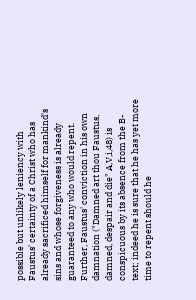possible but unlikely leniency with Faustus' certainty of a Christ who has already sacrificed himself for mankind's sins and whose forgiveness is already guaranteed to any who would repent. Further, Faustus' conviction in his own damnation ("Damned art thou Faustus, damned, despair and die" A,V,i,48) is conspicuous by its absence from the B-text; indeed he is sure that he has yet more time to repent should he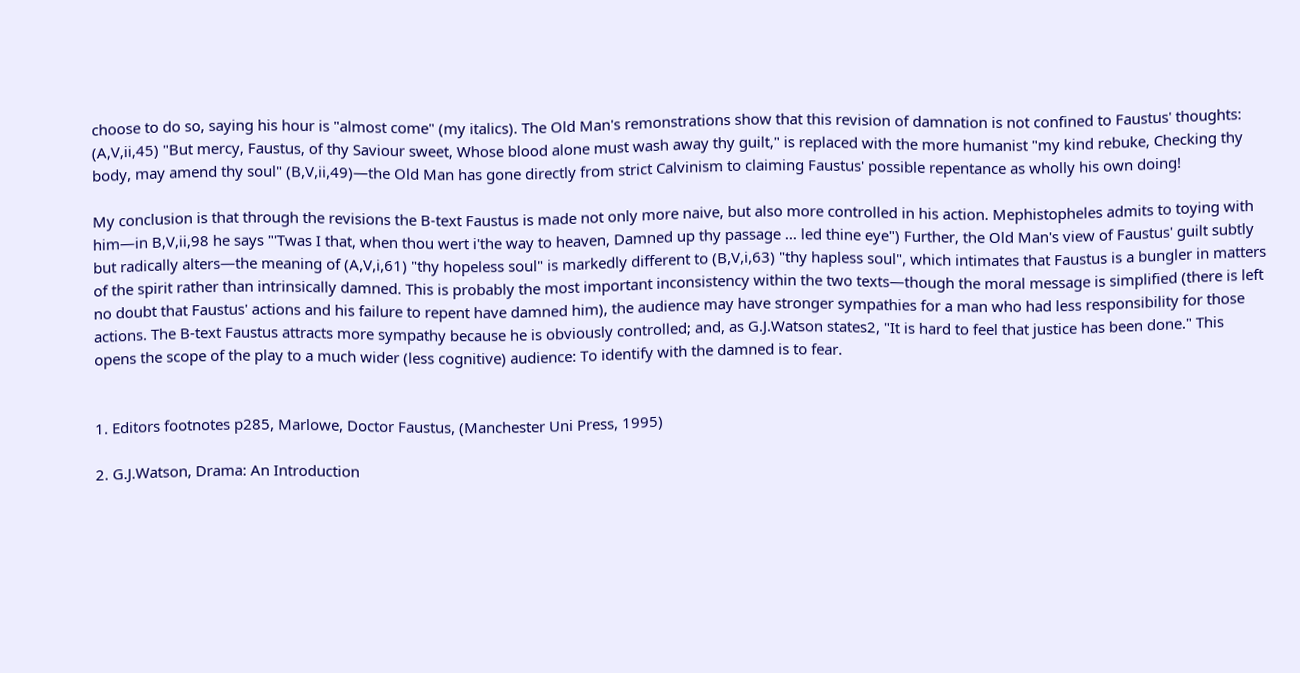choose to do so, saying his hour is "almost come" (my italics). The Old Man's remonstrations show that this revision of damnation is not confined to Faustus' thoughts: (A,V,ii,45) "But mercy, Faustus, of thy Saviour sweet, Whose blood alone must wash away thy guilt," is replaced with the more humanist "my kind rebuke, Checking thy body, may amend thy soul" (B,V,ii,49)—the Old Man has gone directly from strict Calvinism to claiming Faustus' possible repentance as wholly his own doing!

My conclusion is that through the revisions the B-text Faustus is made not only more naive, but also more controlled in his action. Mephistopheles admits to toying with him—in B,V,ii,98 he says "'Twas I that, when thou wert i'the way to heaven, Damned up thy passage ... led thine eye") Further, the Old Man's view of Faustus' guilt subtly but radically alters—the meaning of (A,V,i,61) "thy hopeless soul" is markedly different to (B,V,i,63) "thy hapless soul", which intimates that Faustus is a bungler in matters of the spirit rather than intrinsically damned. This is probably the most important inconsistency within the two texts—though the moral message is simplified (there is left no doubt that Faustus' actions and his failure to repent have damned him), the audience may have stronger sympathies for a man who had less responsibility for those actions. The B-text Faustus attracts more sympathy because he is obviously controlled; and, as G.J.Watson states2, "It is hard to feel that justice has been done." This opens the scope of the play to a much wider (less cognitive) audience: To identify with the damned is to fear.


1. Editors footnotes p285, Marlowe, Doctor Faustus, (Manchester Uni Press, 1995)

2. G.J.Watson, Drama: An Introduction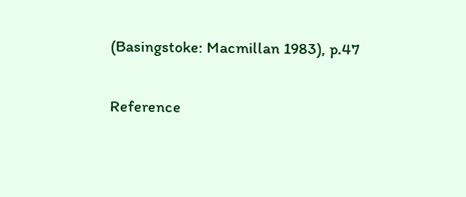(Basingstoke: Macmillan 1983), p.47

Reference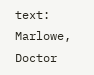text: Marlowe, Doctor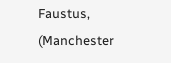Faustus, (Manchester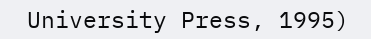University Press, 1995)